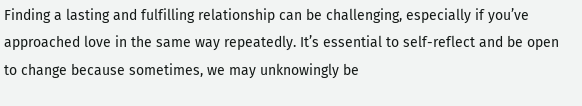Finding a lasting and fulfilling relationship can be challenging, especially if you’ve approached love in the same way repeatedly. It’s essential to self-reflect and be open to change because sometimes, we may unknowingly be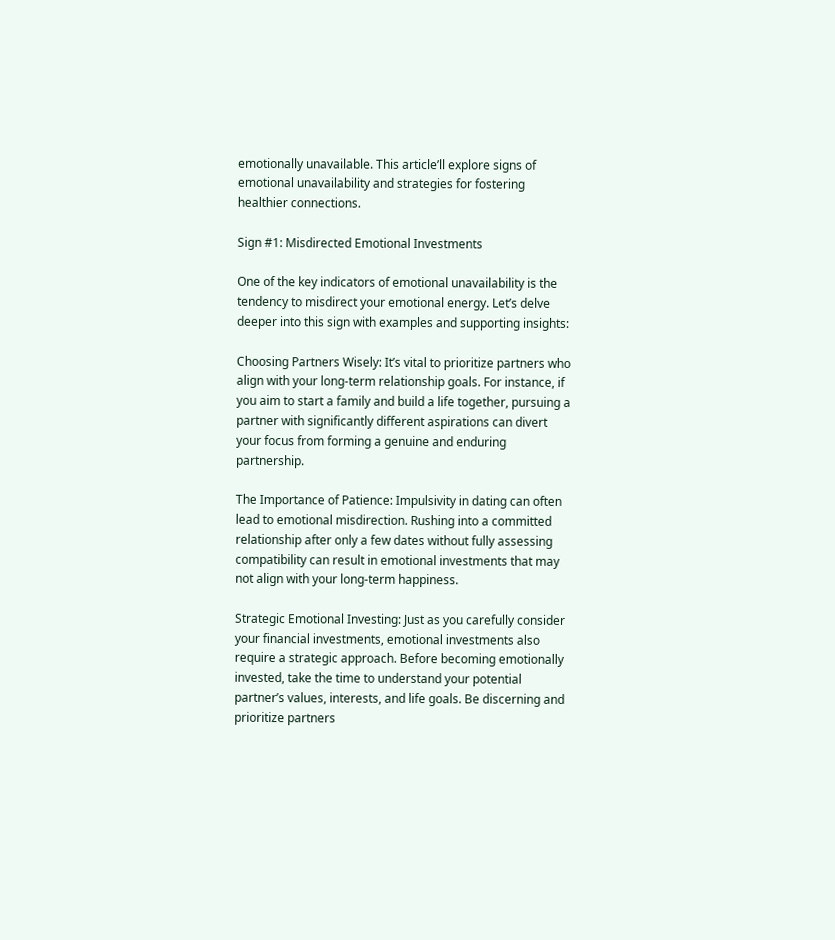emotionally unavailable. This article’ll explore signs of emotional unavailability and strategies for fostering healthier connections.

Sign #1: Misdirected Emotional Investments

One of the key indicators of emotional unavailability is the tendency to misdirect your emotional energy. Let’s delve deeper into this sign with examples and supporting insights:

Choosing Partners Wisely: It’s vital to prioritize partners who align with your long-term relationship goals. For instance, if you aim to start a family and build a life together, pursuing a partner with significantly different aspirations can divert your focus from forming a genuine and enduring partnership.

The Importance of Patience: Impulsivity in dating can often lead to emotional misdirection. Rushing into a committed relationship after only a few dates without fully assessing compatibility can result in emotional investments that may not align with your long-term happiness.

Strategic Emotional Investing: Just as you carefully consider your financial investments, emotional investments also require a strategic approach. Before becoming emotionally invested, take the time to understand your potential partner’s values, interests, and life goals. Be discerning and prioritize partners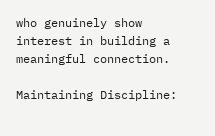who genuinely show interest in building a meaningful connection.

Maintaining Discipline: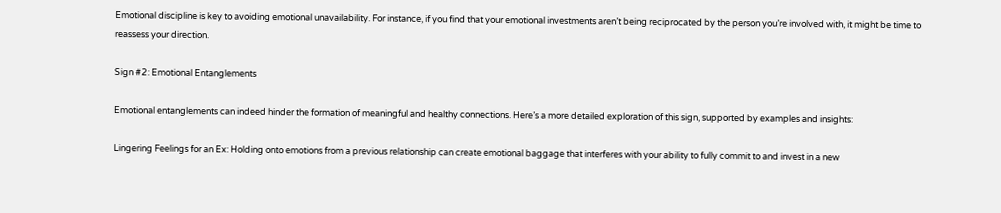Emotional discipline is key to avoiding emotional unavailability. For instance, if you find that your emotional investments aren’t being reciprocated by the person you’re involved with, it might be time to reassess your direction.

Sign #2: Emotional Entanglements

Emotional entanglements can indeed hinder the formation of meaningful and healthy connections. Here’s a more detailed exploration of this sign, supported by examples and insights:

Lingering Feelings for an Ex: Holding onto emotions from a previous relationship can create emotional baggage that interferes with your ability to fully commit to and invest in a new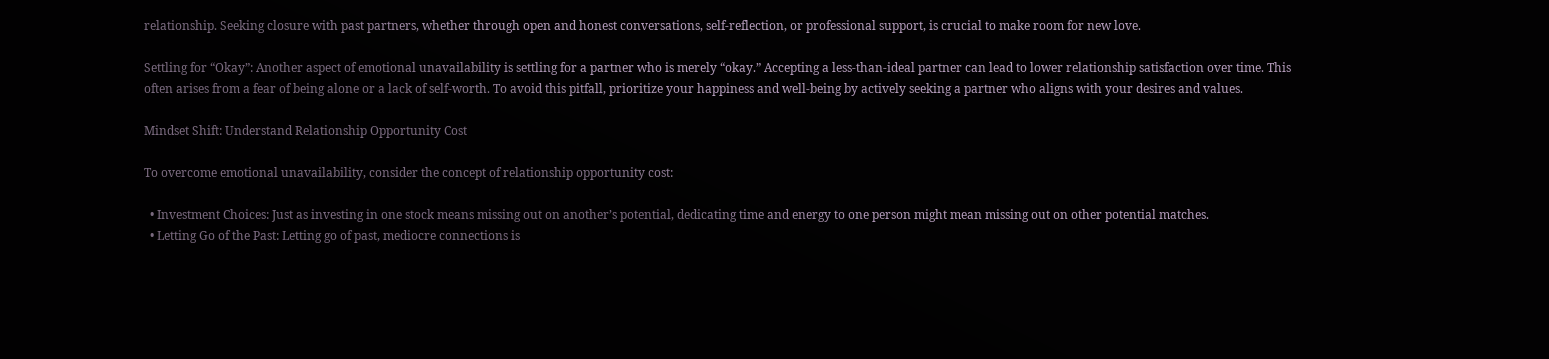relationship. Seeking closure with past partners, whether through open and honest conversations, self-reflection, or professional support, is crucial to make room for new love.

Settling for “Okay”: Another aspect of emotional unavailability is settling for a partner who is merely “okay.” Accepting a less-than-ideal partner can lead to lower relationship satisfaction over time. This often arises from a fear of being alone or a lack of self-worth. To avoid this pitfall, prioritize your happiness and well-being by actively seeking a partner who aligns with your desires and values.

Mindset Shift: Understand Relationship Opportunity Cost

To overcome emotional unavailability, consider the concept of relationship opportunity cost:

  • Investment Choices: Just as investing in one stock means missing out on another’s potential, dedicating time and energy to one person might mean missing out on other potential matches.
  • Letting Go of the Past: Letting go of past, mediocre connections is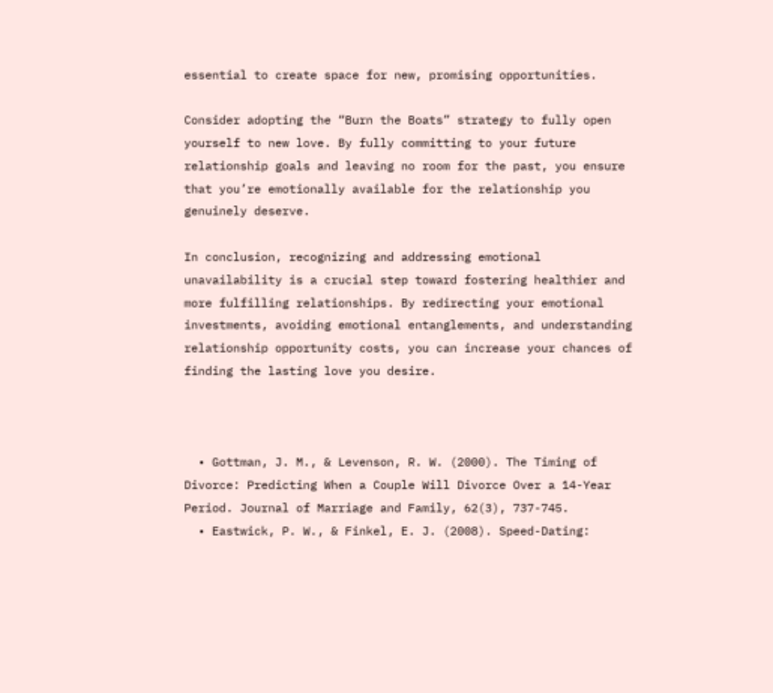essential to create space for new, promising opportunities.

Consider adopting the “Burn the Boats” strategy to fully open yourself to new love. By fully committing to your future relationship goals and leaving no room for the past, you ensure that you’re emotionally available for the relationship you genuinely deserve.

In conclusion, recognizing and addressing emotional unavailability is a crucial step toward fostering healthier and more fulfilling relationships. By redirecting your emotional investments, avoiding emotional entanglements, and understanding relationship opportunity costs, you can increase your chances of finding the lasting love you desire.



  • Gottman, J. M., & Levenson, R. W. (2000). The Timing of Divorce: Predicting When a Couple Will Divorce Over a 14-Year Period. Journal of Marriage and Family, 62(3), 737-745.
  • Eastwick, P. W., & Finkel, E. J. (2008). Speed-Dating: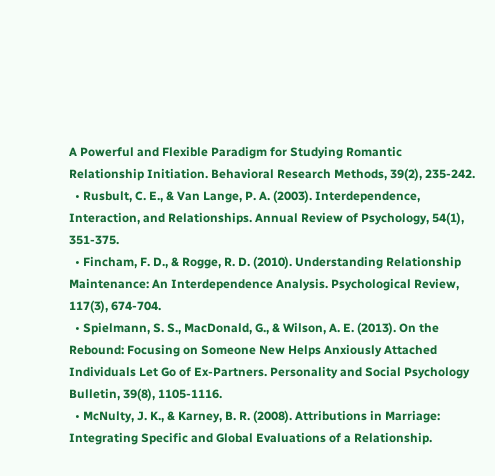A Powerful and Flexible Paradigm for Studying Romantic Relationship Initiation. Behavioral Research Methods, 39(2), 235-242.
  • Rusbult, C. E., & Van Lange, P. A. (2003). Interdependence, Interaction, and Relationships. Annual Review of Psychology, 54(1), 351-375.
  • Fincham, F. D., & Rogge, R. D. (2010). Understanding Relationship Maintenance: An Interdependence Analysis. Psychological Review, 117(3), 674-704.
  • Spielmann, S. S., MacDonald, G., & Wilson, A. E. (2013). On the Rebound: Focusing on Someone New Helps Anxiously Attached Individuals Let Go of Ex-Partners. Personality and Social Psychology Bulletin, 39(8), 1105-1116.
  • McNulty, J. K., & Karney, B. R. (2008). Attributions in Marriage: Integrating Specific and Global Evaluations of a Relationship.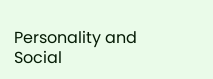Personality and Social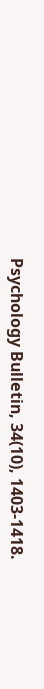Psychology Bulletin, 34(10), 1403-1418.